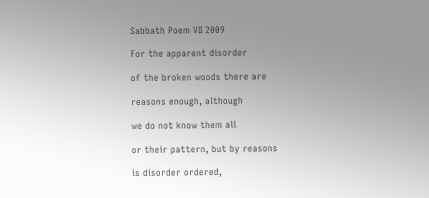Sabbath Poem VII 2009

For the apparent disorder

of the broken woods there are

reasons enough, although

we do not know them all

or their pattern, but by reasons

is disorder ordered,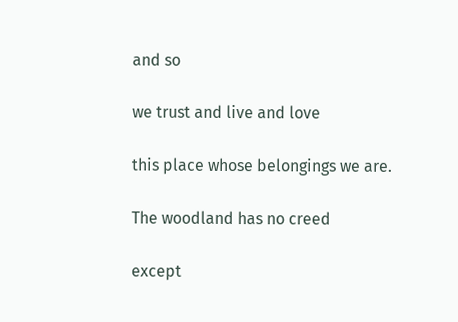and so

we trust and live and love

this place whose belongings we are.

The woodland has no creed

except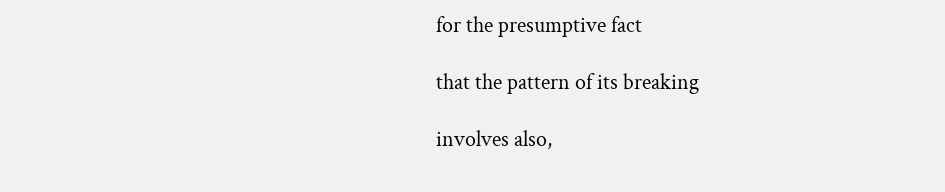for the presumptive fact

that the pattern of its breaking

involves also,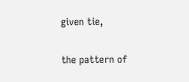given tie,

the pattern of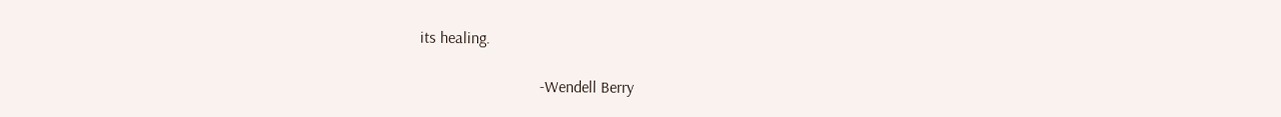its healing.

                              -Wendell Berry